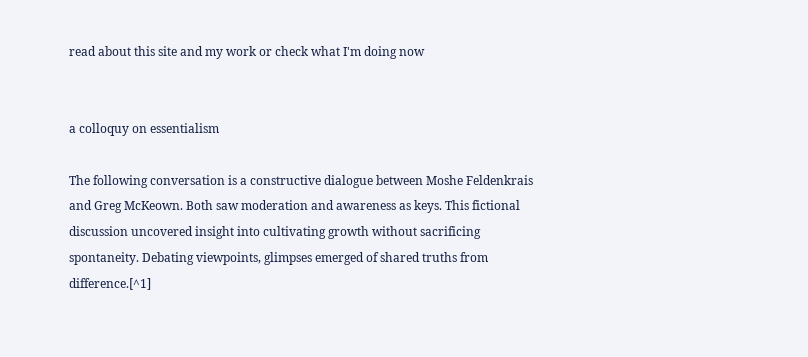read about this site and my work or check what I'm doing now


a colloquy on essentialism

The following conversation is a constructive dialogue between Moshe Feldenkrais and Greg McKeown. Both saw moderation and awareness as keys. This fictional discussion uncovered insight into cultivating growth without sacrificing spontaneity. Debating viewpoints, glimpses emerged of shared truths from difference.[^1]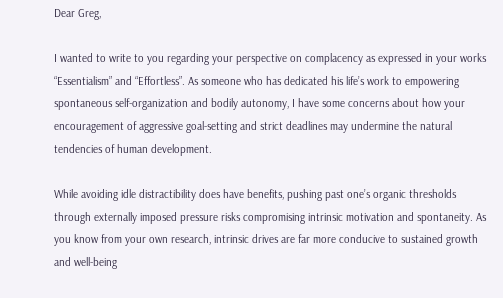Dear Greg,

I wanted to write to you regarding your perspective on complacency as expressed in your works “Essentialism” and “Effortless”. As someone who has dedicated his life’s work to empowering spontaneous self-organization and bodily autonomy, I have some concerns about how your encouragement of aggressive goal-setting and strict deadlines may undermine the natural tendencies of human development.

While avoiding idle distractibility does have benefits, pushing past one’s organic thresholds through externally imposed pressure risks compromising intrinsic motivation and spontaneity. As you know from your own research, intrinsic drives are far more conducive to sustained growth and well-being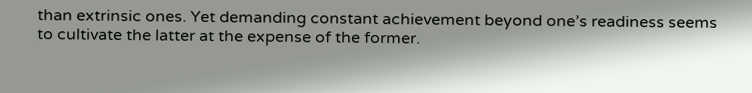than extrinsic ones. Yet demanding constant achievement beyond one’s readiness seems to cultivate the latter at the expense of the former.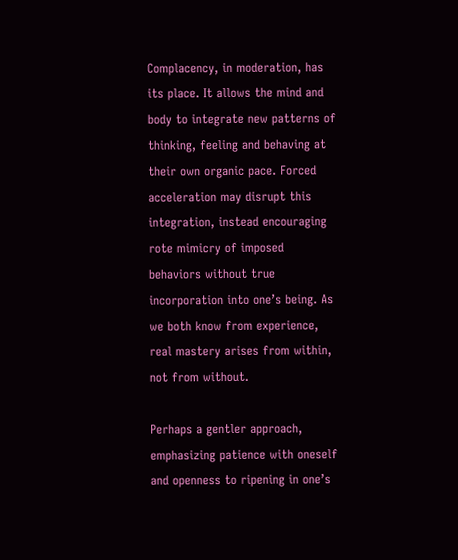Complacency, in moderation, has its place. It allows the mind and body to integrate new patterns of thinking, feeling and behaving at their own organic pace. Forced acceleration may disrupt this integration, instead encouraging rote mimicry of imposed behaviors without true incorporation into one’s being. As we both know from experience, real mastery arises from within, not from without.

Perhaps a gentler approach, emphasizing patience with oneself and openness to ripening in one’s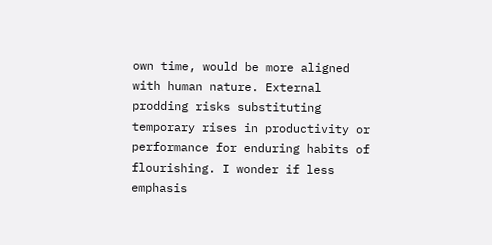own time, would be more aligned with human nature. External prodding risks substituting temporary rises in productivity or performance for enduring habits of flourishing. I wonder if less emphasis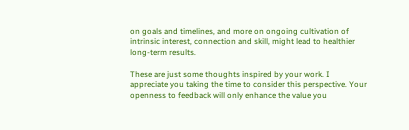on goals and timelines, and more on ongoing cultivation of intrinsic interest, connection and skill, might lead to healthier long-term results.

These are just some thoughts inspired by your work. I appreciate you taking the time to consider this perspective. Your openness to feedback will only enhance the value you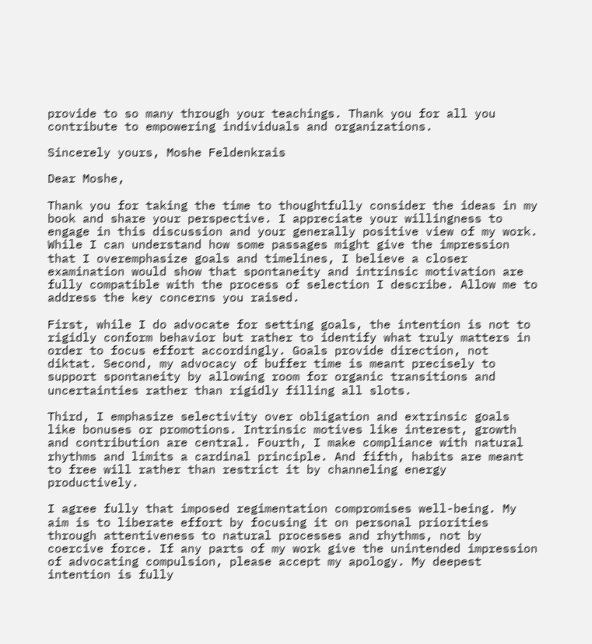provide to so many through your teachings. Thank you for all you contribute to empowering individuals and organizations.

Sincerely yours, Moshe Feldenkrais

Dear Moshe,

Thank you for taking the time to thoughtfully consider the ideas in my book and share your perspective. I appreciate your willingness to engage in this discussion and your generally positive view of my work. While I can understand how some passages might give the impression that I overemphasize goals and timelines, I believe a closer examination would show that spontaneity and intrinsic motivation are fully compatible with the process of selection I describe. Allow me to address the key concerns you raised.

First, while I do advocate for setting goals, the intention is not to rigidly conform behavior but rather to identify what truly matters in order to focus effort accordingly. Goals provide direction, not diktat. Second, my advocacy of buffer time is meant precisely to support spontaneity by allowing room for organic transitions and uncertainties rather than rigidly filling all slots.

Third, I emphasize selectivity over obligation and extrinsic goals like bonuses or promotions. Intrinsic motives like interest, growth and contribution are central. Fourth, I make compliance with natural rhythms and limits a cardinal principle. And fifth, habits are meant to free will rather than restrict it by channeling energy productively.

I agree fully that imposed regimentation compromises well-being. My aim is to liberate effort by focusing it on personal priorities through attentiveness to natural processes and rhythms, not by coercive force. If any parts of my work give the unintended impression of advocating compulsion, please accept my apology. My deepest intention is fully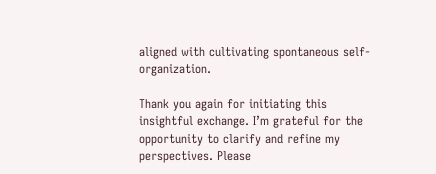aligned with cultivating spontaneous self-organization.

Thank you again for initiating this insightful exchange. I’m grateful for the opportunity to clarify and refine my perspectives. Please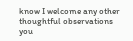know I welcome any other thoughtful observations you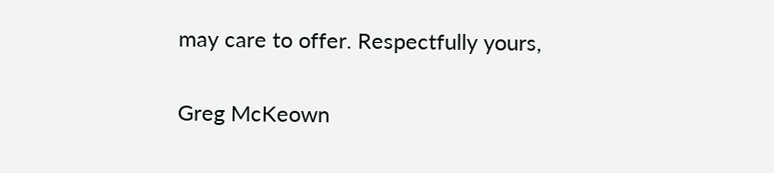may care to offer. Respectfully yours,

Greg McKeown